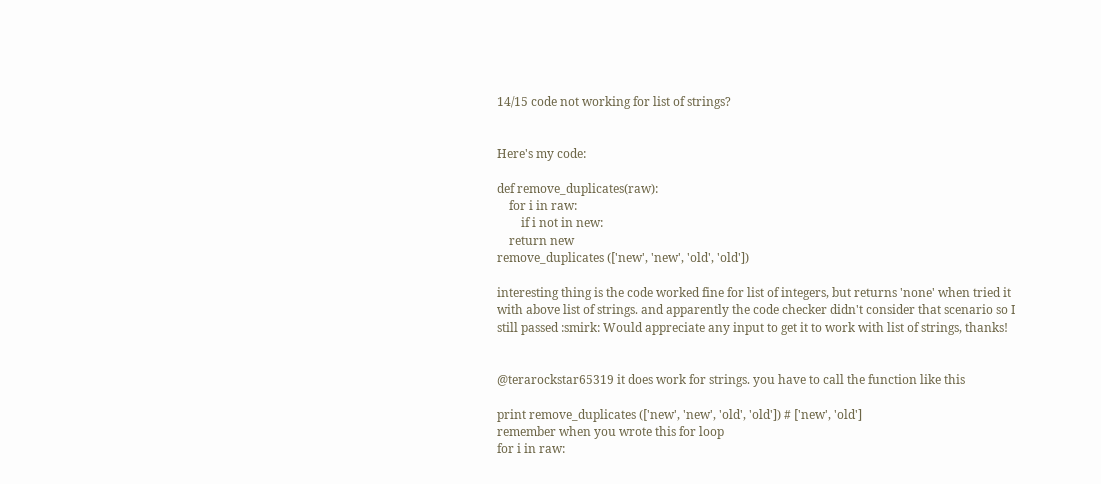14/15 code not working for list of strings?


Here's my code:

def remove_duplicates(raw):
    for i in raw:
        if i not in new:
    return new
remove_duplicates (['new', 'new', 'old', 'old'])

interesting thing is the code worked fine for list of integers, but returns 'none' when tried it with above list of strings. and apparently the code checker didn't consider that scenario so I still passed :smirk: Would appreciate any input to get it to work with list of strings, thanks!


@terarockstar65319 it does work for strings. you have to call the function like this

print remove_duplicates (['new', 'new', 'old', 'old']) # ['new', 'old']
remember when you wrote this for loop
for i in raw: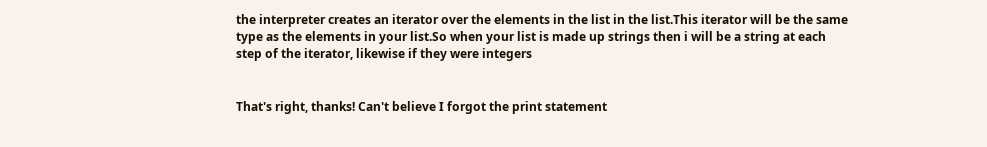the interpreter creates an iterator over the elements in the list in the list.This iterator will be the same type as the elements in your list.So when your list is made up strings then i will be a string at each step of the iterator, likewise if they were integers


That's right, thanks! Can't believe I forgot the print statement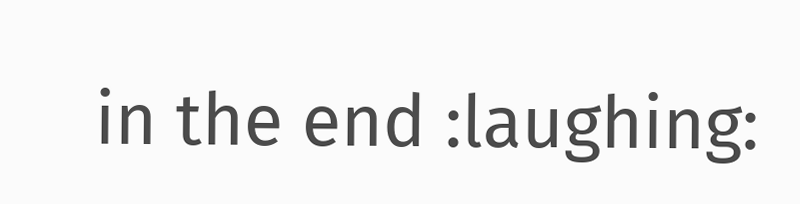in the end :laughing: